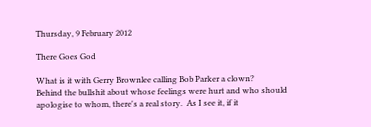Thursday, 9 February 2012

There Goes God

What is it with Gerry Brownlee calling Bob Parker a clown?
Behind the bullshit about whose feelings were hurt and who should apologise to whom, there's a real story.  As I see it, if it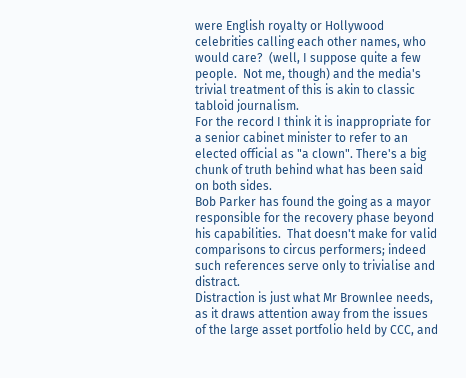were English royalty or Hollywood celebrities calling each other names, who would care?  (well, I suppose quite a few people.  Not me, though) and the media's trivial treatment of this is akin to classic tabloid journalism.
For the record I think it is inappropriate for a senior cabinet minister to refer to an elected official as "a clown". There's a big chunk of truth behind what has been said on both sides.
Bob Parker has found the going as a mayor responsible for the recovery phase beyond his capabilities.  That doesn't make for valid comparisons to circus performers; indeed such references serve only to trivialise and distract.
Distraction is just what Mr Brownlee needs, as it draws attention away from the issues of the large asset portfolio held by CCC, and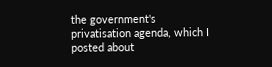the government's privatisation agenda, which I posted about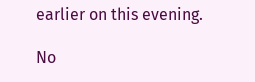earlier on this evening.

No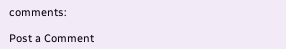comments:

Post a Comment